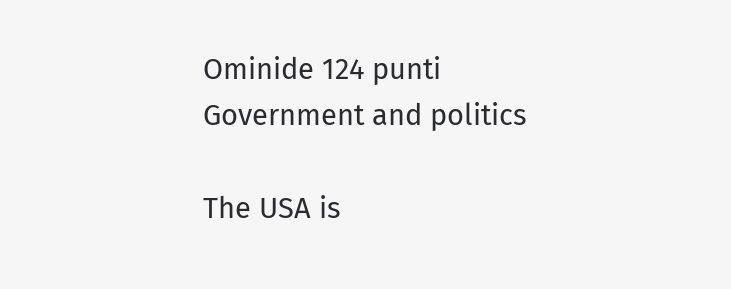Ominide 124 punti
Government and politics

The USA is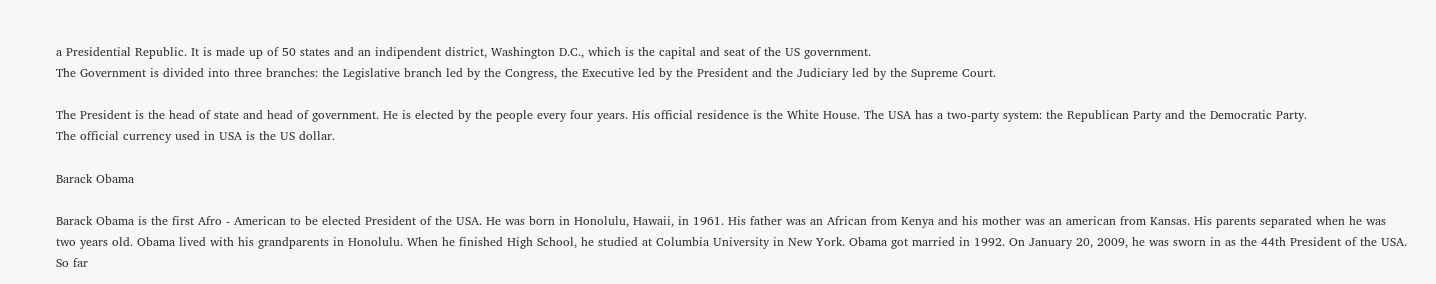a Presidential Republic. It is made up of 50 states and an indipendent district, Washington D.C., which is the capital and seat of the US government.
The Government is divided into three branches: the Legislative branch led by the Congress, the Executive led by the President and the Judiciary led by the Supreme Court.

The President is the head of state and head of government. He is elected by the people every four years. His official residence is the White House. The USA has a two-party system: the Republican Party and the Democratic Party.
The official currency used in USA is the US dollar.

Barack Obama

Barack Obama is the first Afro - American to be elected President of the USA. He was born in Honolulu, Hawaii, in 1961. His father was an African from Kenya and his mother was an american from Kansas. His parents separated when he was two years old. Obama lived with his grandparents in Honolulu. When he finished High School, he studied at Columbia University in New York. Obama got married in 1992. On January 20, 2009, he was sworn in as the 44th President of the USA. So far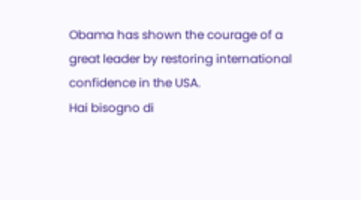Obama has shown the courage of a great leader by restoring international confidence in the USA.
Hai bisogno di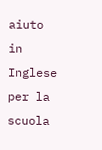aiuto in Inglese per la scuola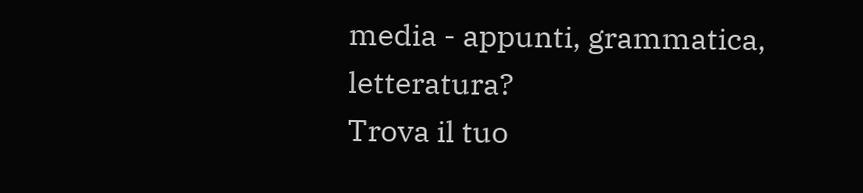media - appunti, grammatica, letteratura?
Trova il tuo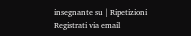insegnante su | Ripetizioni
Registrati via email